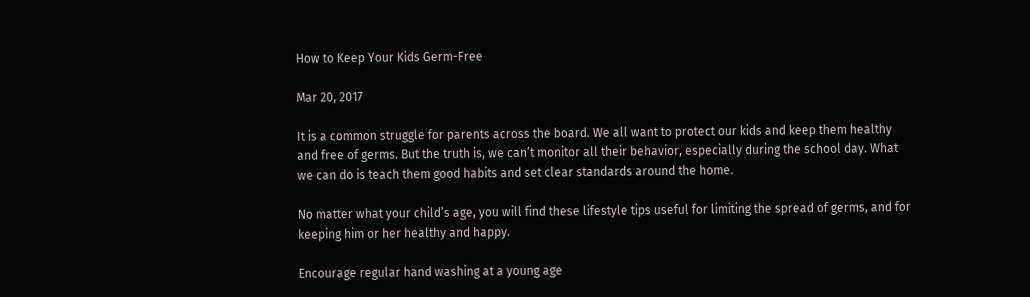How to Keep Your Kids Germ-Free

Mar 20, 2017

It is a common struggle for parents across the board. We all want to protect our kids and keep them healthy and free of germs. But the truth is, we can’t monitor all their behavior, especially during the school day. What we can do is teach them good habits and set clear standards around the home.

No matter what your child’s age, you will find these lifestyle tips useful for limiting the spread of germs, and for keeping him or her healthy and happy.

Encourage regular hand washing at a young age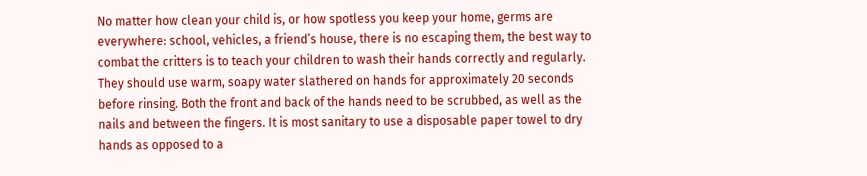No matter how clean your child is, or how spotless you keep your home, germs are everywhere: school, vehicles, a friend’s house, there is no escaping them, the best way to combat the critters is to teach your children to wash their hands correctly and regularly. They should use warm, soapy water slathered on hands for approximately 20 seconds before rinsing. Both the front and back of the hands need to be scrubbed, as well as the nails and between the fingers. It is most sanitary to use a disposable paper towel to dry hands as opposed to a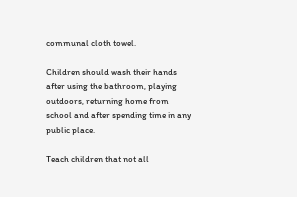communal cloth towel.

Children should wash their hands after using the bathroom, playing outdoors, returning home from school and after spending time in any public place.

Teach children that not all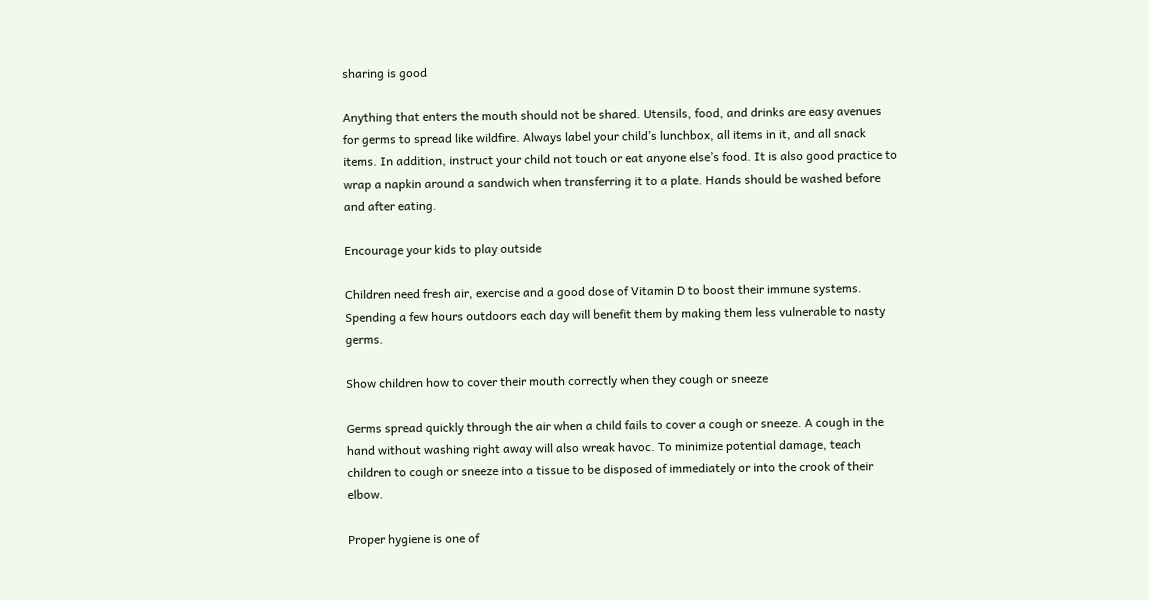sharing is good

Anything that enters the mouth should not be shared. Utensils, food, and drinks are easy avenues for germs to spread like wildfire. Always label your child’s lunchbox, all items in it, and all snack items. In addition, instruct your child not touch or eat anyone else’s food. It is also good practice to wrap a napkin around a sandwich when transferring it to a plate. Hands should be washed before and after eating.

Encourage your kids to play outside

Children need fresh air, exercise and a good dose of Vitamin D to boost their immune systems. Spending a few hours outdoors each day will benefit them by making them less vulnerable to nasty germs.

Show children how to cover their mouth correctly when they cough or sneeze

Germs spread quickly through the air when a child fails to cover a cough or sneeze. A cough in the hand without washing right away will also wreak havoc. To minimize potential damage, teach children to cough or sneeze into a tissue to be disposed of immediately or into the crook of their elbow.

Proper hygiene is one of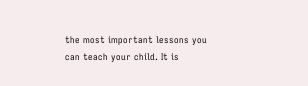the most important lessons you can teach your child. It is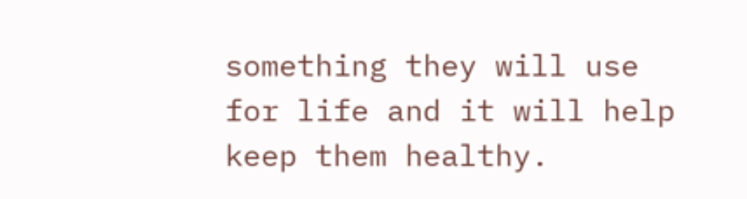something they will use for life and it will help keep them healthy.